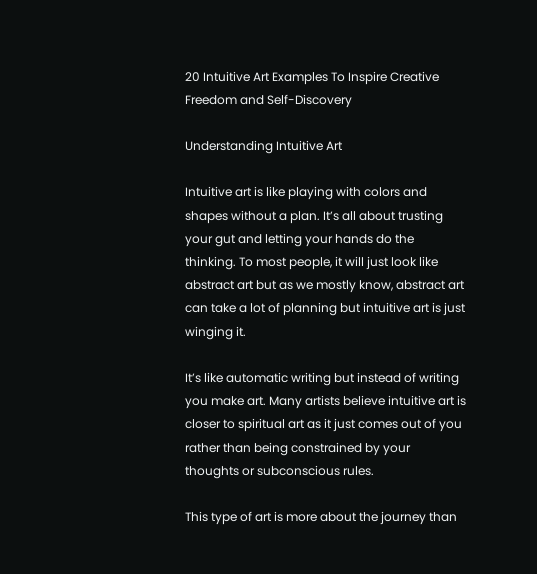20 Intuitive Art Examples To Inspire Creative Freedom and Self-Discovery

Understanding Intuitive Art

Intuitive art is like playing with colors and shapes without a plan. It’s all about trusting your gut and letting your hands do the thinking. To most people, it will just look like abstract art but as we mostly know, abstract art can take a lot of planning but intuitive art is just winging it.

It’s like automatic writing but instead of writing you make art. Many artists believe intuitive art is closer to spiritual art as it just comes out of you rather than being constrained by your thoughts or subconscious rules.

This type of art is more about the journey than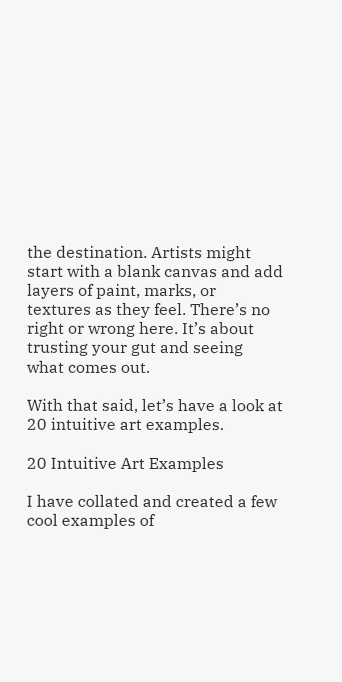the destination. Artists might start with a blank canvas and add layers of paint, marks, or textures as they feel. There’s no right or wrong here. It’s about trusting your gut and seeing what comes out.

With that said, let’s have a look at 20 intuitive art examples.

20 Intuitive Art Examples

I have collated and created a few cool examples of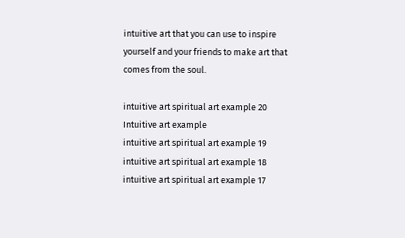intuitive art that you can use to inspire yourself and your friends to make art that comes from the soul.

intuitive art spiritual art example 20
Intuitive art example
intuitive art spiritual art example 19
intuitive art spiritual art example 18
intuitive art spiritual art example 17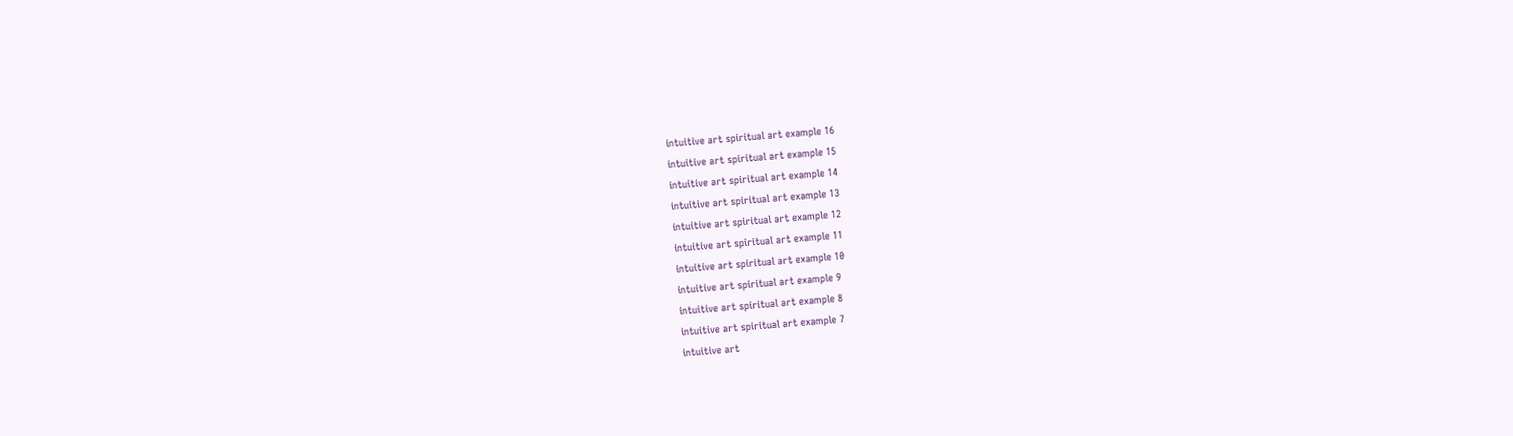intuitive art spiritual art example 16
intuitive art spiritual art example 15
intuitive art spiritual art example 14
intuitive art spiritual art example 13
intuitive art spiritual art example 12
intuitive art spiritual art example 11
intuitive art spiritual art example 10
intuitive art spiritual art example 9
intuitive art spiritual art example 8
intuitive art spiritual art example 7
intuitive art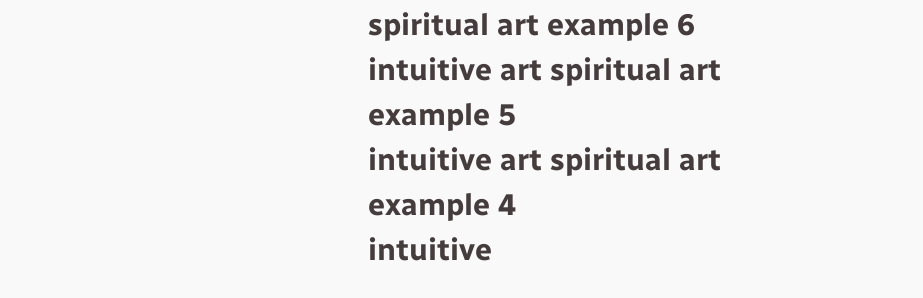spiritual art example 6
intuitive art spiritual art example 5
intuitive art spiritual art example 4
intuitive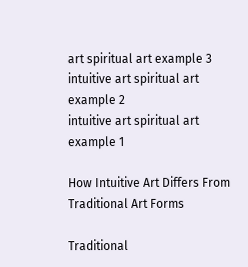art spiritual art example 3
intuitive art spiritual art example 2
intuitive art spiritual art example 1

How Intuitive Art Differs From Traditional Art Forms

Traditional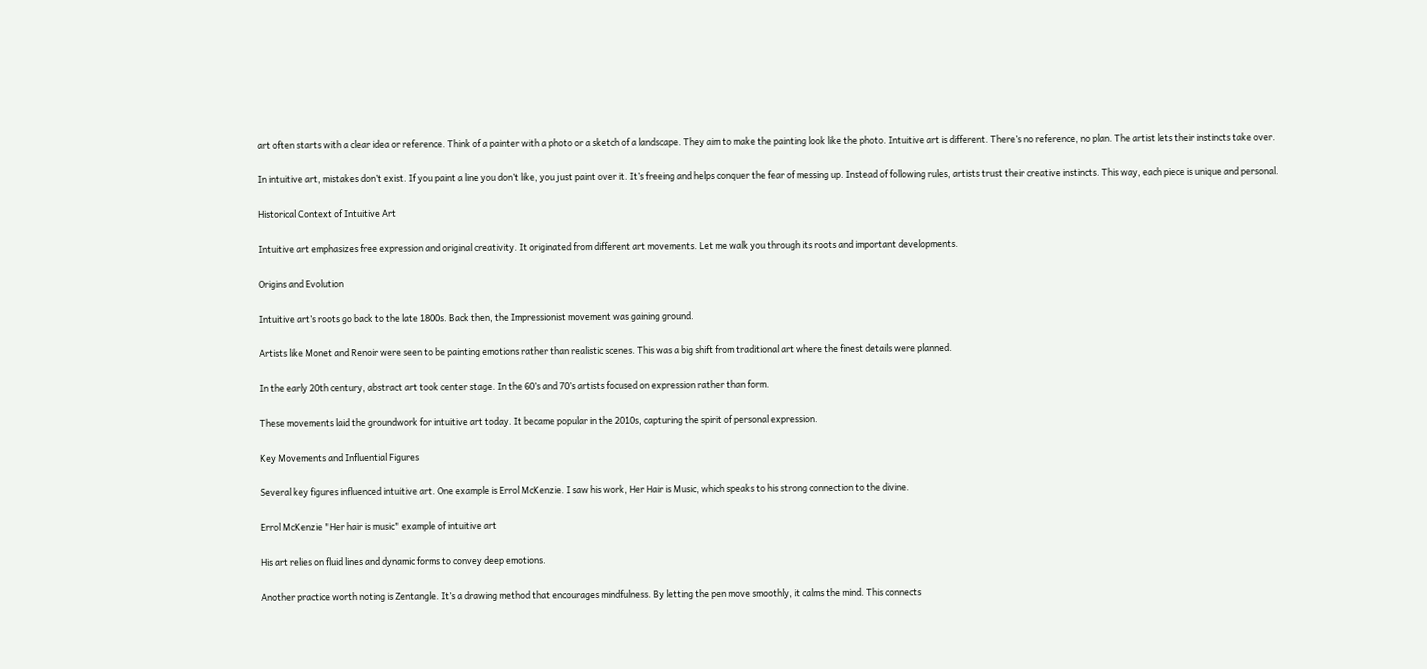art often starts with a clear idea or reference. Think of a painter with a photo or a sketch of a landscape. They aim to make the painting look like the photo. Intuitive art is different. There’s no reference, no plan. The artist lets their instincts take over.

In intuitive art, mistakes don’t exist. If you paint a line you don’t like, you just paint over it. It’s freeing and helps conquer the fear of messing up. Instead of following rules, artists trust their creative instincts. This way, each piece is unique and personal.

Historical Context of Intuitive Art

Intuitive art emphasizes free expression and original creativity. It originated from different art movements. Let me walk you through its roots and important developments.

Origins and Evolution

Intuitive art’s roots go back to the late 1800s. Back then, the Impressionist movement was gaining ground.

Artists like Monet and Renoir were seen to be painting emotions rather than realistic scenes. This was a big shift from traditional art where the finest details were planned.

In the early 20th century, abstract art took center stage. In the 60’s and 70’s artists focused on expression rather than form.

These movements laid the groundwork for intuitive art today. It became popular in the 2010s, capturing the spirit of personal expression.

Key Movements and Influential Figures

Several key figures influenced intuitive art. One example is Errol McKenzie. I saw his work, Her Hair is Music, which speaks to his strong connection to the divine.

Errol McKenzie "Her hair is music" example of intuitive art

His art relies on fluid lines and dynamic forms to convey deep emotions.

Another practice worth noting is Zentangle. It’s a drawing method that encourages mindfulness. By letting the pen move smoothly, it calms the mind. This connects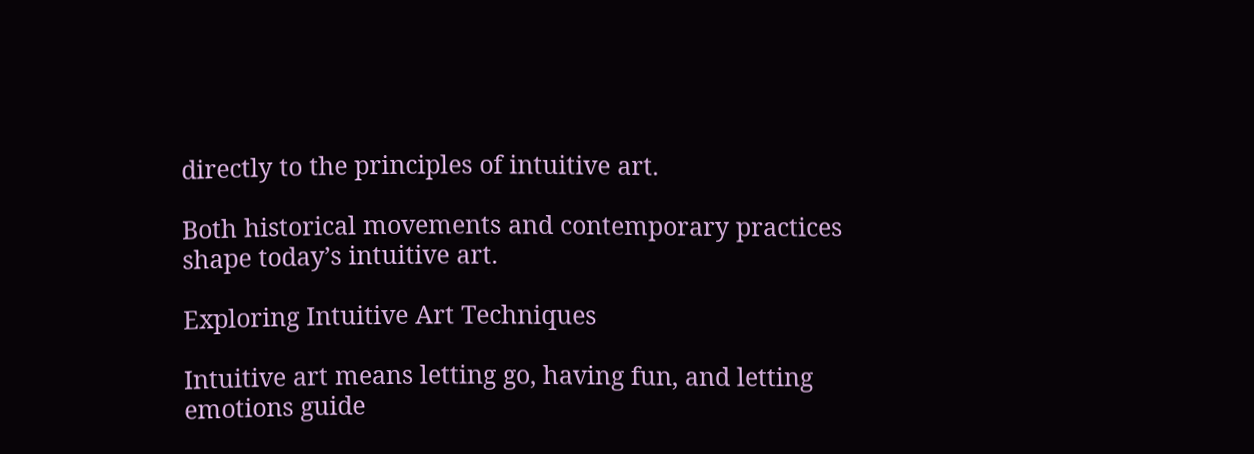directly to the principles of intuitive art.

Both historical movements and contemporary practices shape today’s intuitive art.

Exploring Intuitive Art Techniques

Intuitive art means letting go, having fun, and letting emotions guide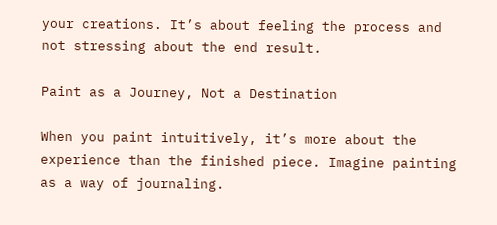your creations. It’s about feeling the process and not stressing about the end result.

Paint as a Journey, Not a Destination

When you paint intuitively, it’s more about the experience than the finished piece. Imagine painting as a way of journaling.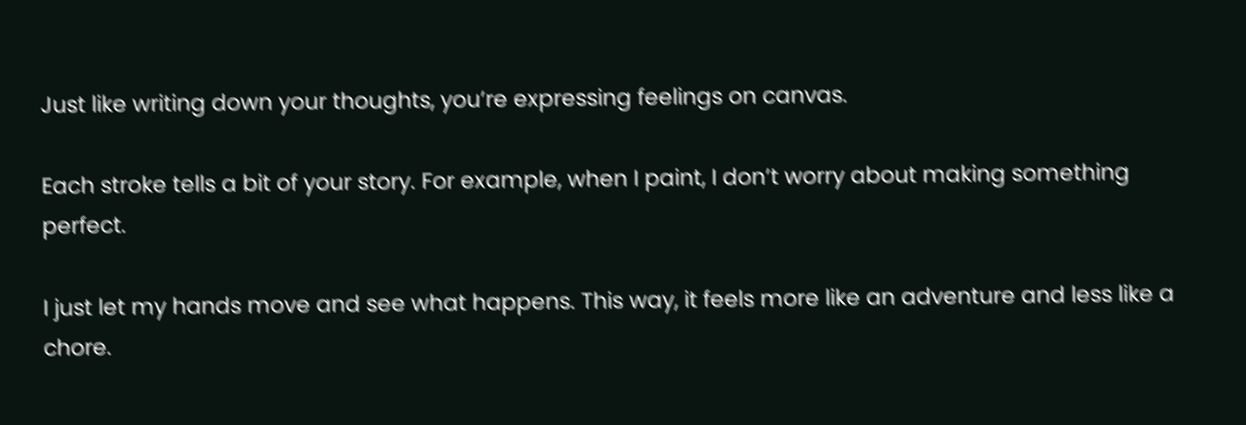Just like writing down your thoughts, you’re expressing feelings on canvas.

Each stroke tells a bit of your story. For example, when I paint, I don’t worry about making something perfect.

I just let my hands move and see what happens. This way, it feels more like an adventure and less like a chore.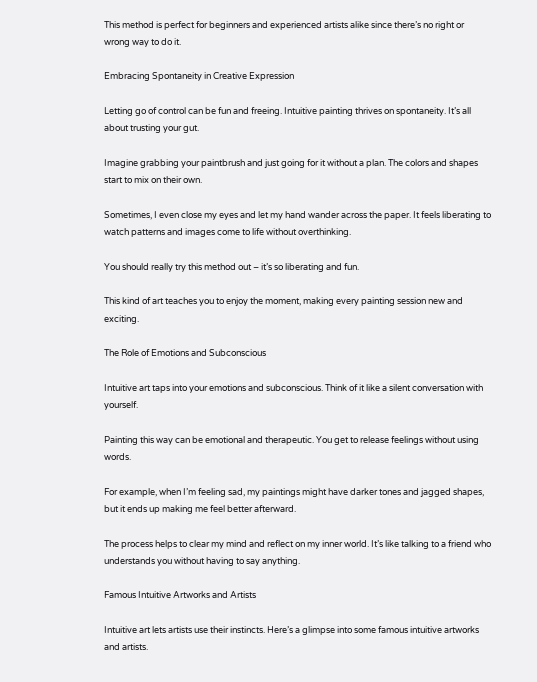This method is perfect for beginners and experienced artists alike since there’s no right or wrong way to do it.

Embracing Spontaneity in Creative Expression

Letting go of control can be fun and freeing. Intuitive painting thrives on spontaneity. It’s all about trusting your gut.

Imagine grabbing your paintbrush and just going for it without a plan. The colors and shapes start to mix on their own.

Sometimes, I even close my eyes and let my hand wander across the paper. It feels liberating to watch patterns and images come to life without overthinking.

You should really try this method out – it’s so liberating and fun.

This kind of art teaches you to enjoy the moment, making every painting session new and exciting.

The Role of Emotions and Subconscious

Intuitive art taps into your emotions and subconscious. Think of it like a silent conversation with yourself.

Painting this way can be emotional and therapeutic. You get to release feelings without using words.

For example, when I’m feeling sad, my paintings might have darker tones and jagged shapes, but it ends up making me feel better afterward.

The process helps to clear my mind and reflect on my inner world. It’s like talking to a friend who understands you without having to say anything.

Famous Intuitive Artworks and Artists

Intuitive art lets artists use their instincts. Here’s a glimpse into some famous intuitive artworks and artists.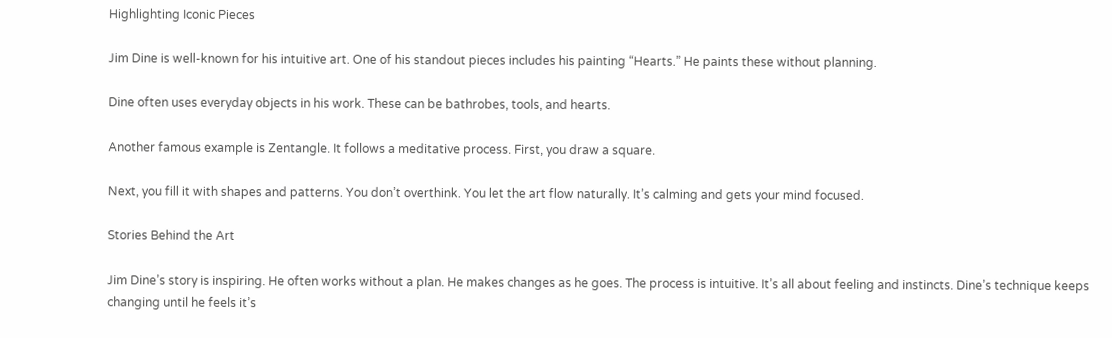Highlighting Iconic Pieces

Jim Dine is well-known for his intuitive art. One of his standout pieces includes his painting “Hearts.” He paints these without planning.

Dine often uses everyday objects in his work. These can be bathrobes, tools, and hearts.

Another famous example is Zentangle. It follows a meditative process. First, you draw a square.

Next, you fill it with shapes and patterns. You don’t overthink. You let the art flow naturally. It’s calming and gets your mind focused.

Stories Behind the Art

Jim Dine’s story is inspiring. He often works without a plan. He makes changes as he goes. The process is intuitive. It’s all about feeling and instincts. Dine’s technique keeps changing until he feels it’s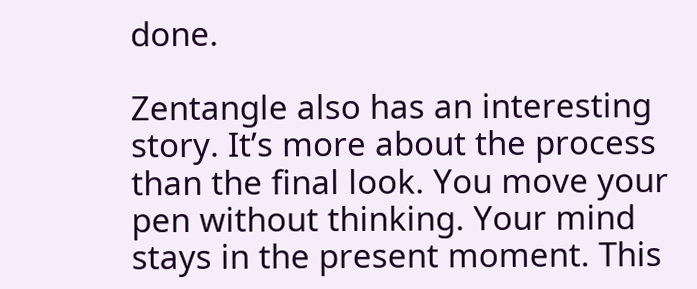done.

Zentangle also has an interesting story. It’s more about the process than the final look. You move your pen without thinking. Your mind stays in the present moment. This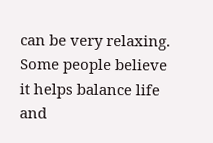can be very relaxing. Some people believe it helps balance life and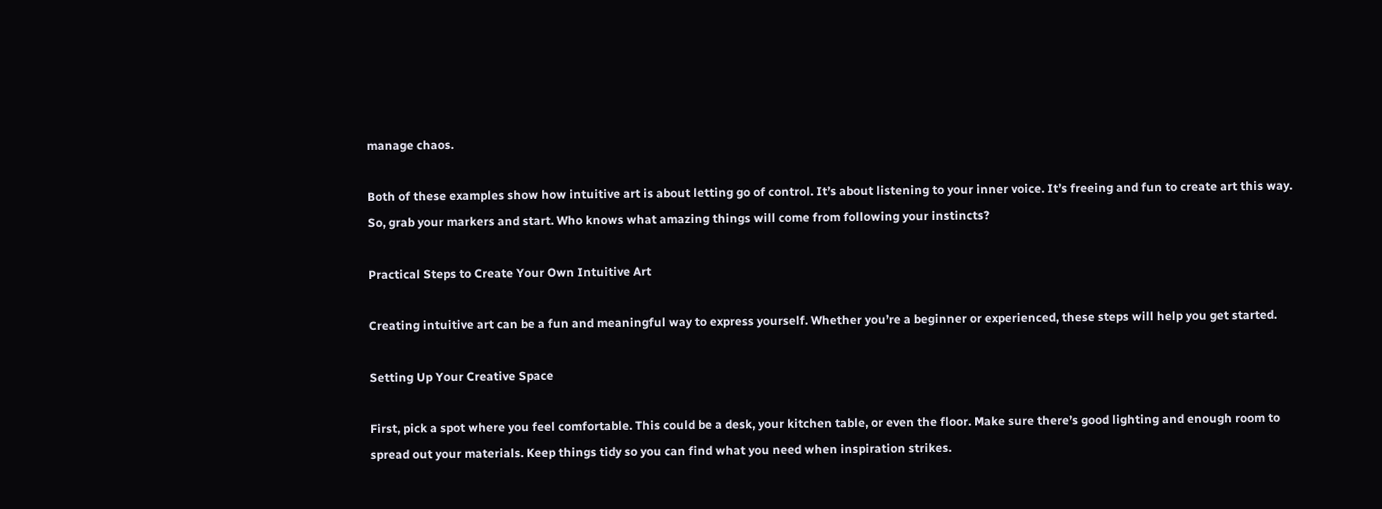manage chaos.

Both of these examples show how intuitive art is about letting go of control. It’s about listening to your inner voice. It’s freeing and fun to create art this way. So, grab your markers and start. Who knows what amazing things will come from following your instincts?

Practical Steps to Create Your Own Intuitive Art

Creating intuitive art can be a fun and meaningful way to express yourself. Whether you’re a beginner or experienced, these steps will help you get started.

Setting Up Your Creative Space

First, pick a spot where you feel comfortable. This could be a desk, your kitchen table, or even the floor. Make sure there’s good lighting and enough room to spread out your materials. Keep things tidy so you can find what you need when inspiration strikes.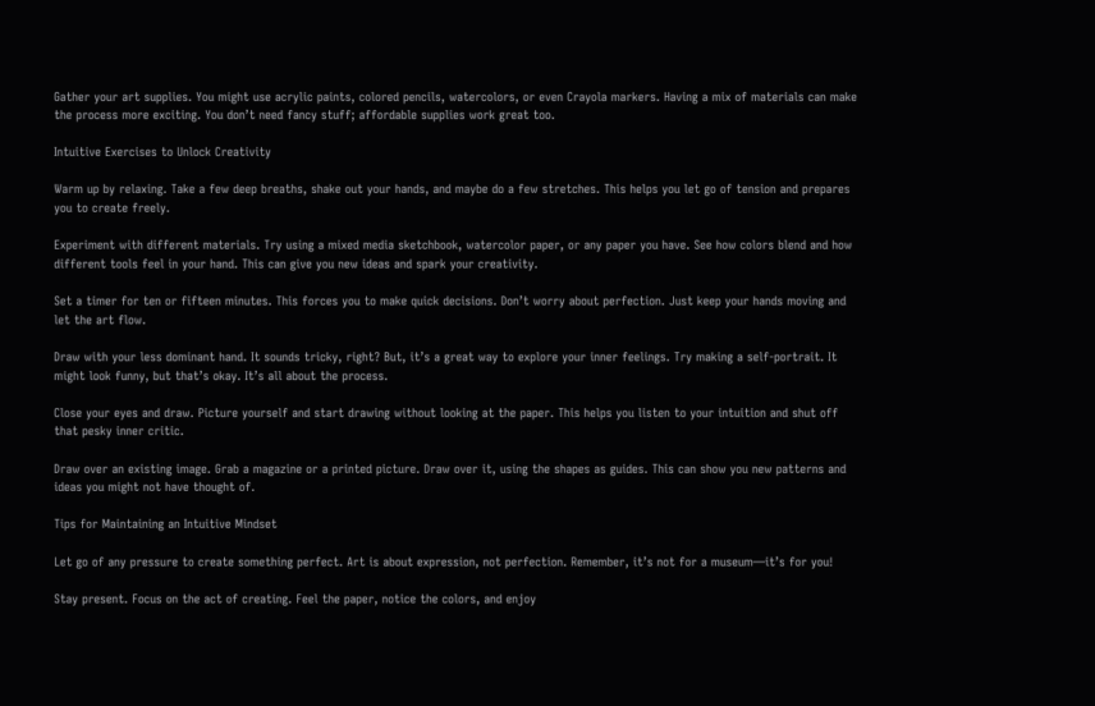Gather your art supplies. You might use acrylic paints, colored pencils, watercolors, or even Crayola markers. Having a mix of materials can make the process more exciting. You don’t need fancy stuff; affordable supplies work great too.

Intuitive Exercises to Unlock Creativity

Warm up by relaxing. Take a few deep breaths, shake out your hands, and maybe do a few stretches. This helps you let go of tension and prepares you to create freely.

Experiment with different materials. Try using a mixed media sketchbook, watercolor paper, or any paper you have. See how colors blend and how different tools feel in your hand. This can give you new ideas and spark your creativity.

Set a timer for ten or fifteen minutes. This forces you to make quick decisions. Don’t worry about perfection. Just keep your hands moving and let the art flow.

Draw with your less dominant hand. It sounds tricky, right? But, it’s a great way to explore your inner feelings. Try making a self-portrait. It might look funny, but that’s okay. It’s all about the process.

Close your eyes and draw. Picture yourself and start drawing without looking at the paper. This helps you listen to your intuition and shut off that pesky inner critic.

Draw over an existing image. Grab a magazine or a printed picture. Draw over it, using the shapes as guides. This can show you new patterns and ideas you might not have thought of.

Tips for Maintaining an Intuitive Mindset

Let go of any pressure to create something perfect. Art is about expression, not perfection. Remember, it’s not for a museum—it’s for you!

Stay present. Focus on the act of creating. Feel the paper, notice the colors, and enjoy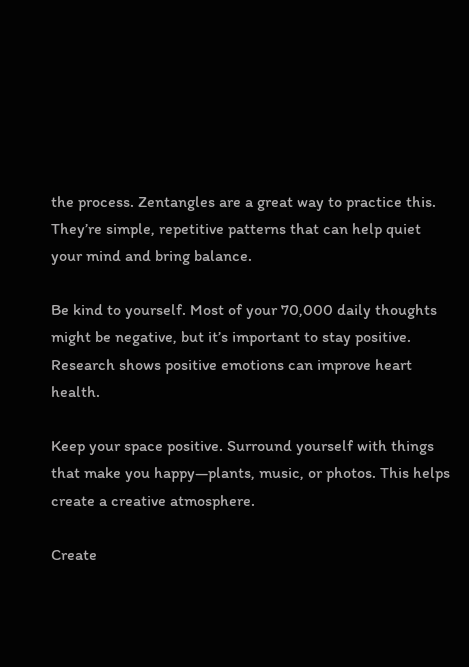the process. Zentangles are a great way to practice this. They’re simple, repetitive patterns that can help quiet your mind and bring balance.

Be kind to yourself. Most of your 70,000 daily thoughts might be negative, but it’s important to stay positive. Research shows positive emotions can improve heart health.

Keep your space positive. Surround yourself with things that make you happy—plants, music, or photos. This helps create a creative atmosphere.

Create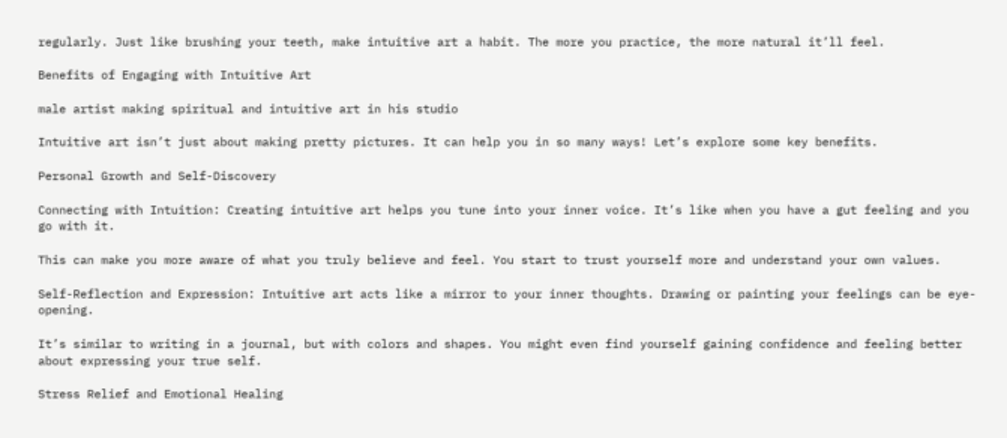regularly. Just like brushing your teeth, make intuitive art a habit. The more you practice, the more natural it’ll feel.

Benefits of Engaging with Intuitive Art

male artist making spiritual and intuitive art in his studio

Intuitive art isn’t just about making pretty pictures. It can help you in so many ways! Let’s explore some key benefits.

Personal Growth and Self-Discovery

Connecting with Intuition: Creating intuitive art helps you tune into your inner voice. It’s like when you have a gut feeling and you go with it.

This can make you more aware of what you truly believe and feel. You start to trust yourself more and understand your own values.

Self-Reflection and Expression: Intuitive art acts like a mirror to your inner thoughts. Drawing or painting your feelings can be eye-opening.

It’s similar to writing in a journal, but with colors and shapes. You might even find yourself gaining confidence and feeling better about expressing your true self.

Stress Relief and Emotional Healing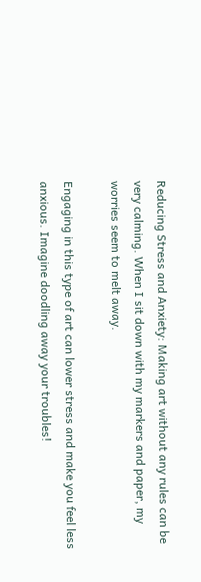Reducing Stress and Anxiety: Making art without any rules can be very calming. When I sit down with my markers and paper, my worries seem to melt away.

Engaging in this type of art can lower stress and make you feel less anxious. Imagine doodling away your troubles!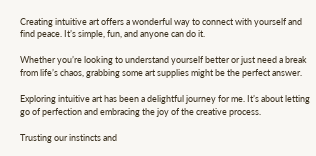Creating intuitive art offers a wonderful way to connect with yourself and find peace. It’s simple, fun, and anyone can do it.

Whether you’re looking to understand yourself better or just need a break from life’s chaos, grabbing some art supplies might be the perfect answer.

Exploring intuitive art has been a delightful journey for me. It’s about letting go of perfection and embracing the joy of the creative process.

Trusting our instincts and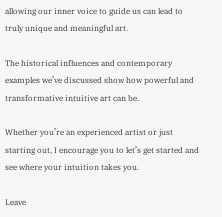allowing our inner voice to guide us can lead to truly unique and meaningful art.

The historical influences and contemporary examples we’ve discussed show how powerful and transformative intuitive art can be.

Whether you’re an experienced artist or just starting out, I encourage you to let’s get started and see where your intuition takes you.

Leave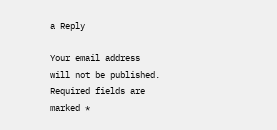a Reply

Your email address will not be published. Required fields are marked *